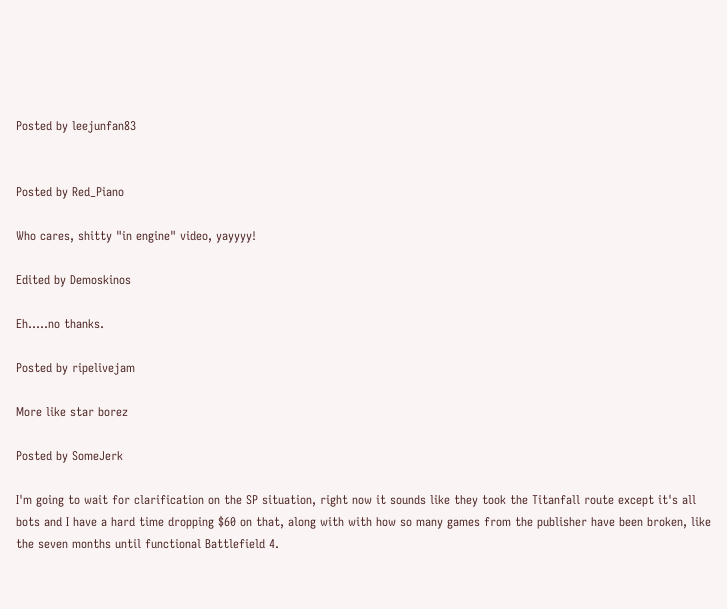Posted by leejunfan83


Posted by Red_Piano

Who cares, shitty "in engine" video, yayyyy!

Edited by Demoskinos

Eh.....no thanks.

Posted by ripelivejam

More like star borez

Posted by SomeJerk

I'm going to wait for clarification on the SP situation, right now it sounds like they took the Titanfall route except it's all bots and I have a hard time dropping $60 on that, along with with how so many games from the publisher have been broken, like the seven months until functional Battlefield 4.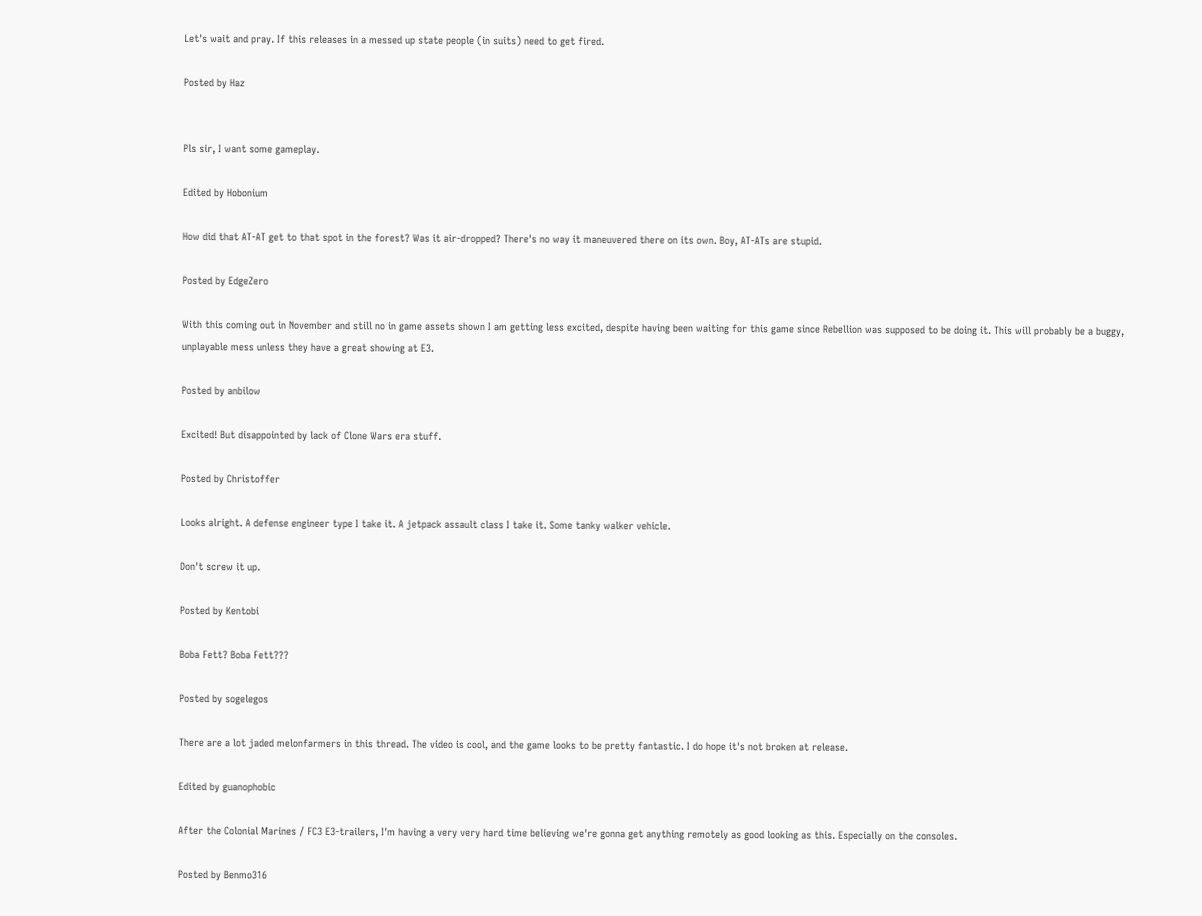Let's wait and pray. If this releases in a messed up state people (in suits) need to get fired.

Posted by Haz


Pls sir, I want some gameplay.

Edited by Hobonium

How did that AT-AT get to that spot in the forest? Was it air-dropped? There's no way it maneuvered there on its own. Boy, AT-ATs are stupid.

Posted by EdgeZero

With this coming out in November and still no in game assets shown I am getting less excited, despite having been waiting for this game since Rebellion was supposed to be doing it. This will probably be a buggy, unplayable mess unless they have a great showing at E3.

Posted by anbilow

Excited! But disappointed by lack of Clone Wars era stuff.

Posted by Christoffer

Looks alright. A defense engineer type I take it. A jetpack assault class I take it. Some tanky walker vehicle.

Don't screw it up.

Posted by Kentobi

Boba Fett? Boba Fett???

Posted by sogelegos

There are a lot jaded melonfarmers in this thread. The video is cool, and the game looks to be pretty fantastic. I do hope it's not broken at release.

Edited by guanophobic

After the Colonial Marines / FC3 E3-trailers, I'm having a very very hard time believing we're gonna get anything remotely as good looking as this. Especially on the consoles.

Posted by Benmo316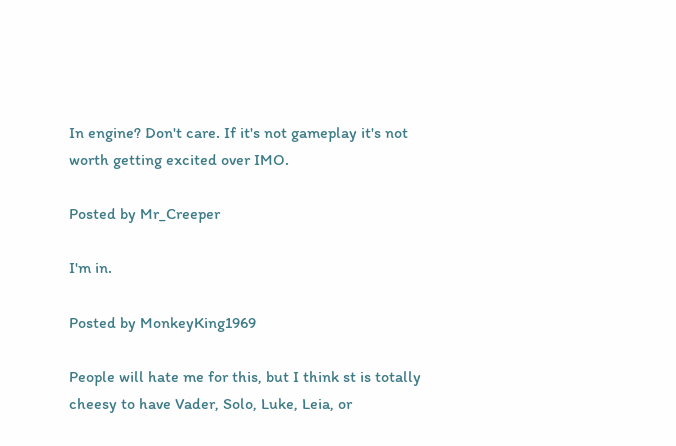In engine? Don't care. If it's not gameplay it's not worth getting excited over IMO.

Posted by Mr_Creeper

I'm in.

Posted by MonkeyKing1969

People will hate me for this, but I think st is totally cheesy to have Vader, Solo, Luke, Leia, or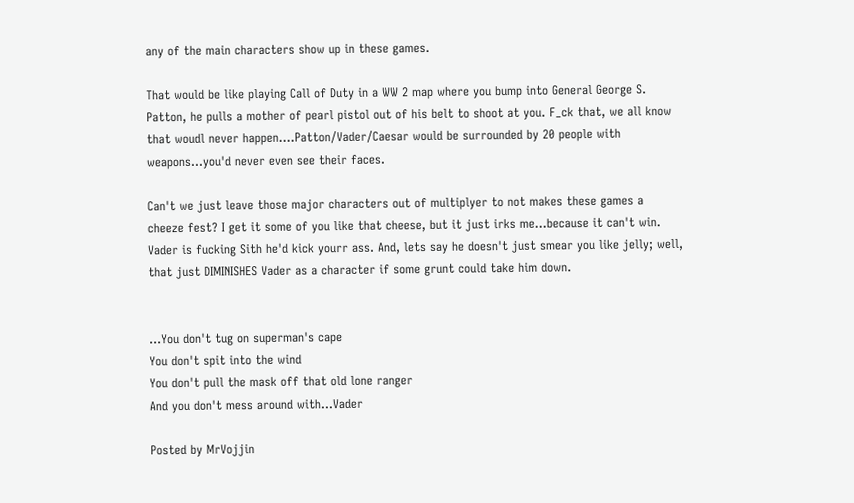any of the main characters show up in these games.

That would be like playing Call of Duty in a WW 2 map where you bump into General George S. Patton, he pulls a mother of pearl pistol out of his belt to shoot at you. F_ck that, we all know that woudl never happen....Patton/Vader/Caesar would be surrounded by 20 people with weapons...you'd never even see their faces.

Can't we just leave those major characters out of multiplyer to not makes these games a cheeze fest? I get it some of you like that cheese, but it just irks me...because it can't win. Vader is fucking Sith he'd kick yourr ass. And, lets say he doesn't just smear you like jelly; well, that just DIMINISHES Vader as a character if some grunt could take him down.


...You don't tug on superman's cape
You don't spit into the wind
You don't pull the mask off that old lone ranger
And you don't mess around with...Vader

Posted by MrVojjin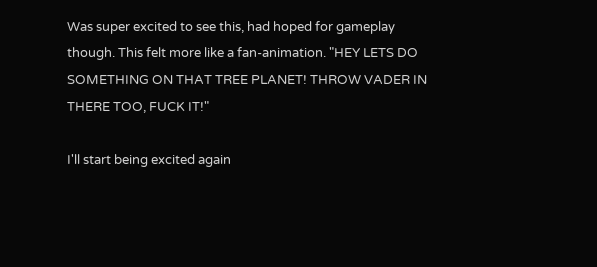Was super excited to see this, had hoped for gameplay though. This felt more like a fan-animation. "HEY LETS DO SOMETHING ON THAT TREE PLANET! THROW VADER IN THERE TOO, FUCK IT!"

I'll start being excited again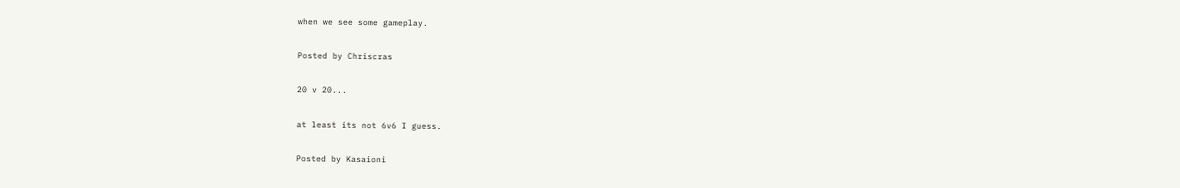when we see some gameplay.

Posted by Chriscras

20 v 20...

at least its not 6v6 I guess.

Posted by Kasaioni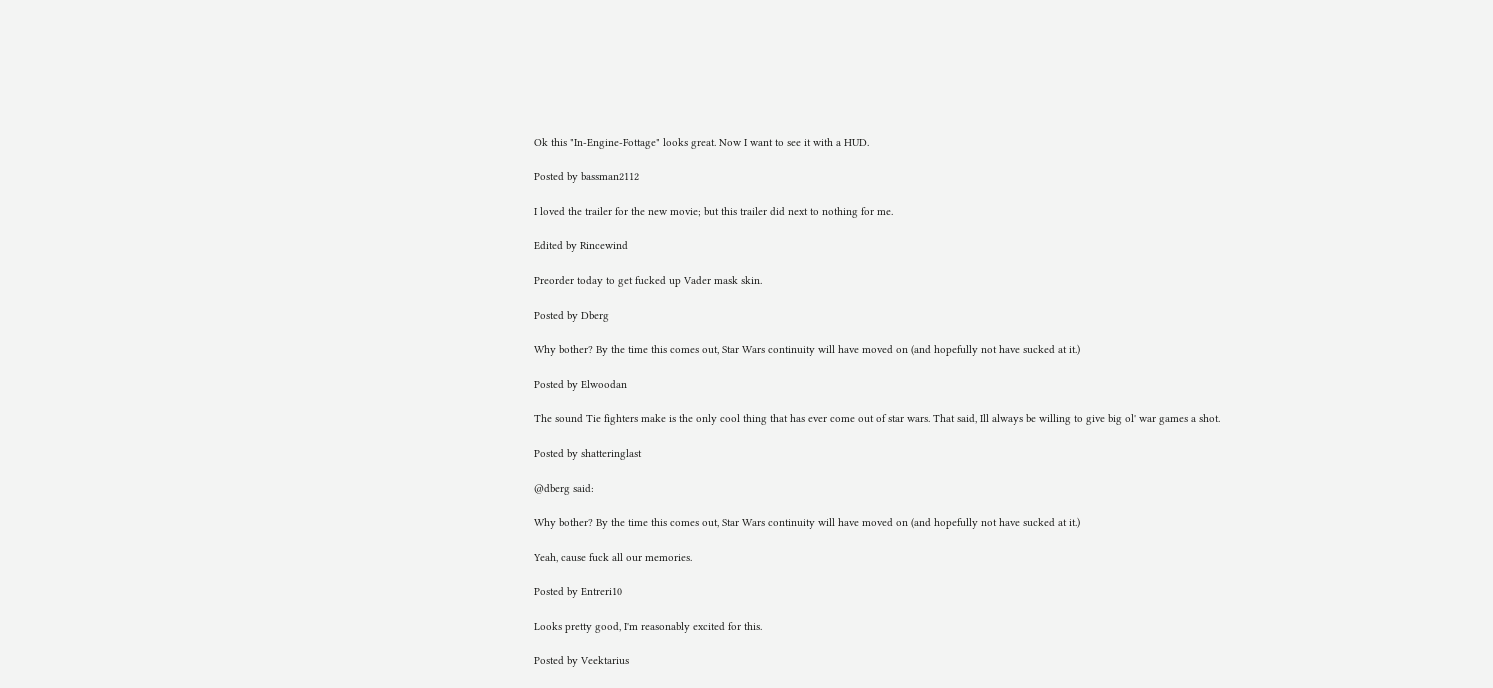Ok this "In-Engine-Fottage" looks great. Now I want to see it with a HUD.

Posted by bassman2112

I loved the trailer for the new movie; but this trailer did next to nothing for me.

Edited by Rincewind

Preorder today to get fucked up Vader mask skin.

Posted by Dberg

Why bother? By the time this comes out, Star Wars continuity will have moved on (and hopefully not have sucked at it.)

Posted by Elwoodan

The sound Tie fighters make is the only cool thing that has ever come out of star wars. That said, Ill always be willing to give big ol' war games a shot.

Posted by shatteringlast

@dberg said:

Why bother? By the time this comes out, Star Wars continuity will have moved on (and hopefully not have sucked at it.)

Yeah, cause fuck all our memories.

Posted by Entreri10

Looks pretty good, I'm reasonably excited for this.

Posted by Veektarius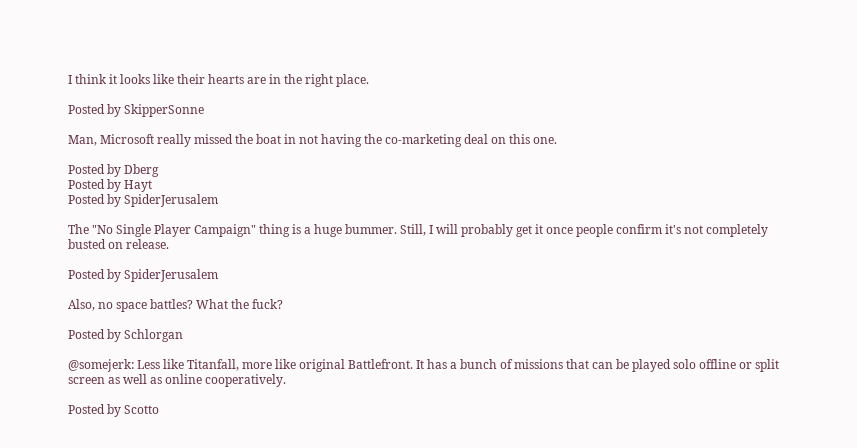I think it looks like their hearts are in the right place.

Posted by SkipperSonne

Man, Microsoft really missed the boat in not having the co-marketing deal on this one.

Posted by Dberg
Posted by Hayt
Posted by SpiderJerusalem

The "No Single Player Campaign" thing is a huge bummer. Still, I will probably get it once people confirm it's not completely busted on release.

Posted by SpiderJerusalem

Also, no space battles? What the fuck?

Posted by Schlorgan

@somejerk: Less like Titanfall, more like original Battlefront. It has a bunch of missions that can be played solo offline or split screen as well as online cooperatively.

Posted by Scotto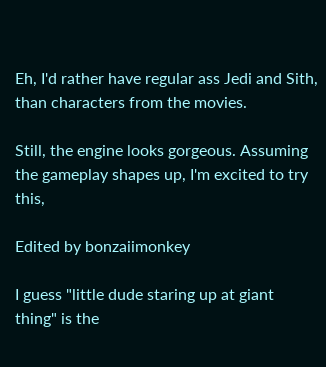Eh, I'd rather have regular ass Jedi and Sith, than characters from the movies.

Still, the engine looks gorgeous. Assuming the gameplay shapes up, I'm excited to try this,

Edited by bonzaiimonkey

I guess "little dude staring up at giant thing" is the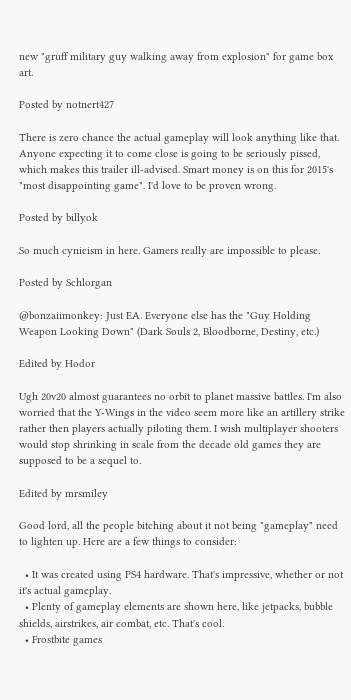new "gruff military guy walking away from explosion" for game box art.

Posted by notnert427

There is zero chance the actual gameplay will look anything like that. Anyone expecting it to come close is going to be seriously pissed, which makes this trailer ill-advised. Smart money is on this for 2015's "most disappointing game". I'd love to be proven wrong.

Posted by billyok

So much cynicism in here. Gamers really are impossible to please.

Posted by Schlorgan

@bonzaiimonkey: Just EA. Everyone else has the "Guy Holding Weapon Looking Down" (Dark Souls 2, Bloodborne, Destiny, etc.)

Edited by Hodor

Ugh 20v20 almost guarantees no orbit to planet massive battles. I'm also worried that the Y-Wings in the video seem more like an artillery strike rather then players actually piloting them. I wish multiplayer shooters would stop shrinking in scale from the decade old games they are supposed to be a sequel to.

Edited by mrsmiley

Good lord, all the people bitching about it not being "gameplay" need to lighten up. Here are a few things to consider:

  • It was created using PS4 hardware. That's impressive, whether or not it's actual gameplay.
  • Plenty of gameplay elements are shown here, like jetpacks, bubble shields, airstrikes, air combat, etc. That's cool.
  • Frostbite games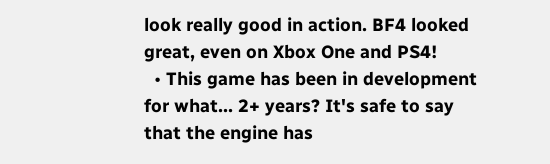look really good in action. BF4 looked great, even on Xbox One and PS4!
  • This game has been in development for what... 2+ years? It's safe to say that the engine has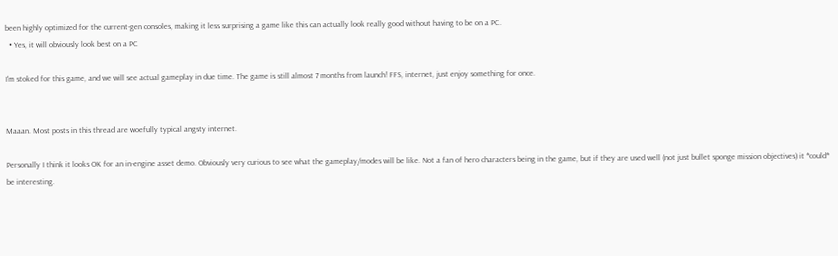been highly optimized for the current-gen consoles, making it less surprising a game like this can actually look really good without having to be on a PC.
  • Yes, it will obviously look best on a PC

I'm stoked for this game, and we will see actual gameplay in due time. The game is still almost 7 months from launch! FFS, internet, just enjoy something for once.


Maaan. Most posts in this thread are woefully typical angsty internet.

Personally I think it looks OK for an in-engine asset demo. Obviously very curious to see what the gameplay/modes will be like. Not a fan of hero characters being in the game, but if they are used well (not just bullet sponge mission objectives) it *could* be interesting.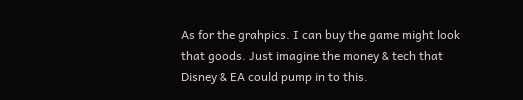As for the grahpics. I can buy the game might look that goods. Just imagine the money & tech that Disney & EA could pump in to this.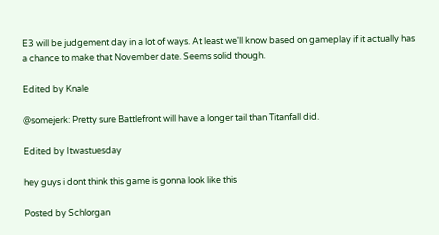E3 will be judgement day in a lot of ways. At least we'll know based on gameplay if it actually has a chance to make that November date. Seems solid though.

Edited by Knale

@somejerk: Pretty sure Battlefront will have a longer tail than Titanfall did.

Edited by Itwastuesday

hey guys i dont think this game is gonna look like this

Posted by Schlorgan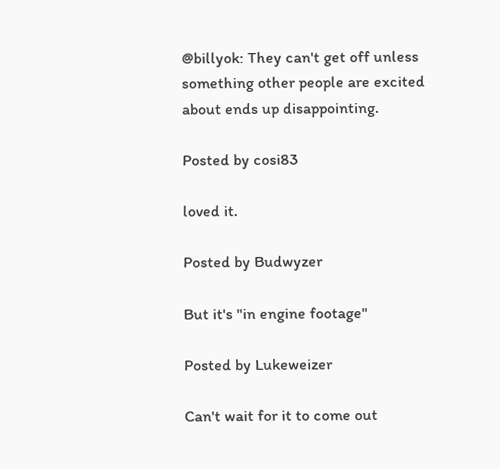@billyok: They can't get off unless something other people are excited about ends up disappointing.

Posted by cosi83

loved it.

Posted by Budwyzer

But it's "in engine footage"

Posted by Lukeweizer

Can't wait for it to come out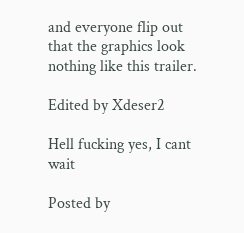and everyone flip out that the graphics look nothing like this trailer.

Edited by Xdeser2

Hell fucking yes, I cant wait

Posted by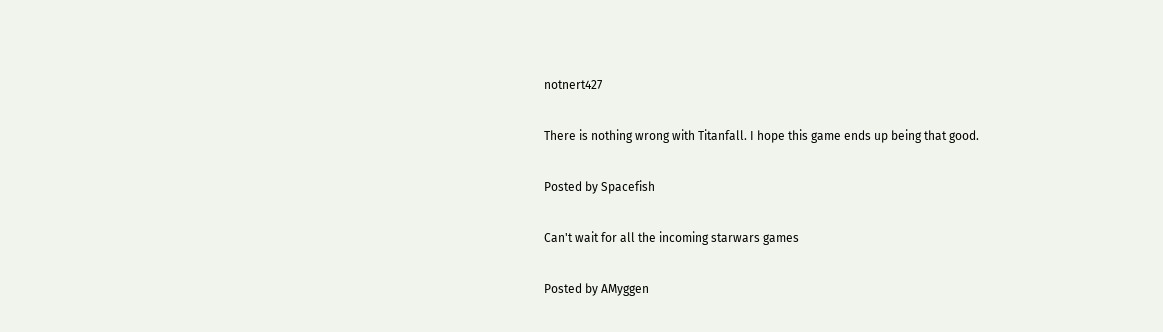notnert427

There is nothing wrong with Titanfall. I hope this game ends up being that good.

Posted by Spacefish

Can't wait for all the incoming starwars games

Posted by AMyggen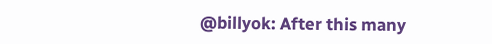@billyok: After this many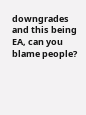downgrades and this being EA, can you blame people?